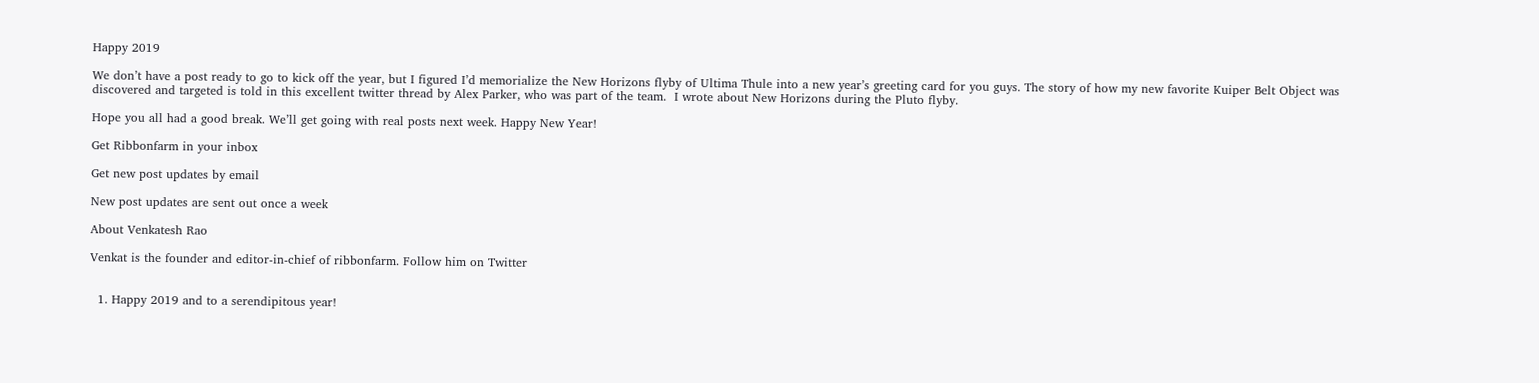Happy 2019

We don’t have a post ready to go to kick off the year, but I figured I’d memorialize the New Horizons flyby of Ultima Thule into a new year’s greeting card for you guys. The story of how my new favorite Kuiper Belt Object was discovered and targeted is told in this excellent twitter thread by Alex Parker, who was part of the team.  I wrote about New Horizons during the Pluto flyby.

Hope you all had a good break. We’ll get going with real posts next week. Happy New Year!

Get Ribbonfarm in your inbox

Get new post updates by email

New post updates are sent out once a week

About Venkatesh Rao

Venkat is the founder and editor-in-chief of ribbonfarm. Follow him on Twitter


  1. Happy 2019 and to a serendipitous year!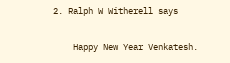2. Ralph W Witherell says

    Happy New Year Venkatesh.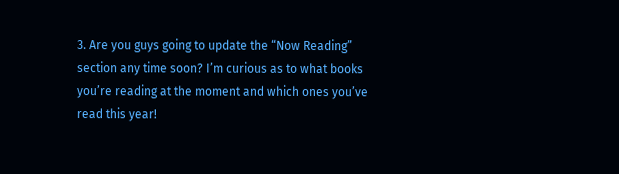3. Are you guys going to update the “Now Reading” section any time soon? I’m curious as to what books you’re reading at the moment and which ones you’ve read this year!